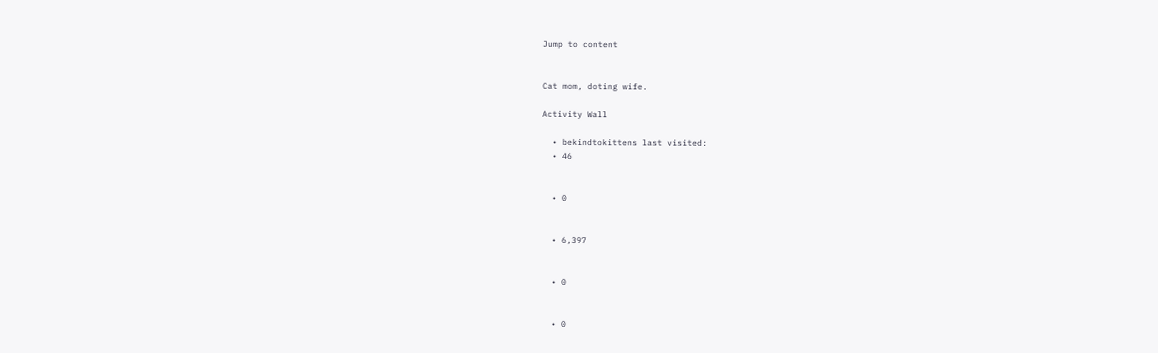Jump to content


Cat mom, doting wife.

Activity Wall

  • bekindtokittens last visited:
  • 46


  • 0


  • 6,397


  • 0


  • 0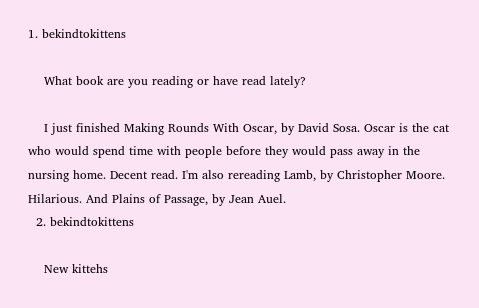1. bekindtokittens

    What book are you reading or have read lately?

    I just finished Making Rounds With Oscar, by David Sosa. Oscar is the cat who would spend time with people before they would pass away in the nursing home. Decent read. I'm also rereading Lamb, by Christopher Moore. Hilarious. And Plains of Passage, by Jean Auel.
  2. bekindtokittens

    New kittehs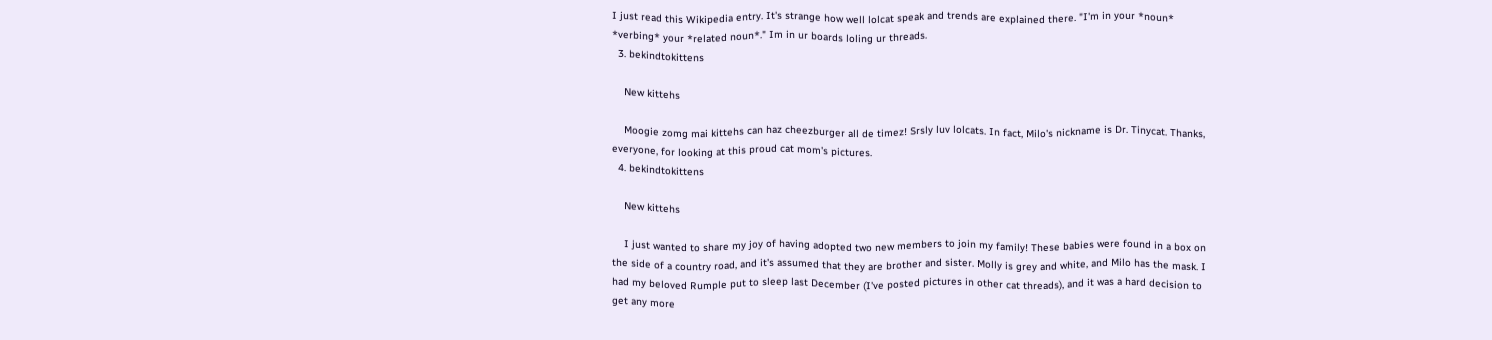I just read this Wikipedia entry. It's strange how well lolcat speak and trends are explained there. "I'm in your *noun* *verbing* your *related noun*." Im in ur boards loling ur threads.
  3. bekindtokittens

    New kittehs

    Moogie zomg mai kittehs can haz cheezburger all de timez! Srsly luv lolcats. In fact, Milo's nickname is Dr. Tinycat. Thanks, everyone, for looking at this proud cat mom's pictures.
  4. bekindtokittens

    New kittehs

    I just wanted to share my joy of having adopted two new members to join my family! These babies were found in a box on the side of a country road, and it's assumed that they are brother and sister. Molly is grey and white, and Milo has the mask. I had my beloved Rumple put to sleep last December (I've posted pictures in other cat threads), and it was a hard decision to get any more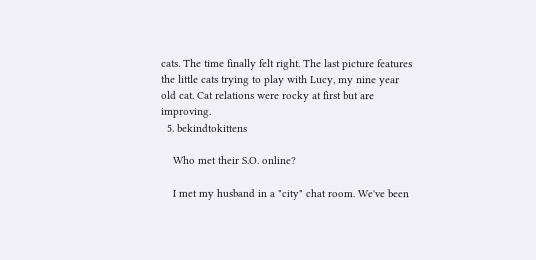cats. The time finally felt right. The last picture features the little cats trying to play with Lucy, my nine year old cat. Cat relations were rocky at first but are improving.
  5. bekindtokittens

    Who met their S.O. online?

    I met my husband in a "city" chat room. We've been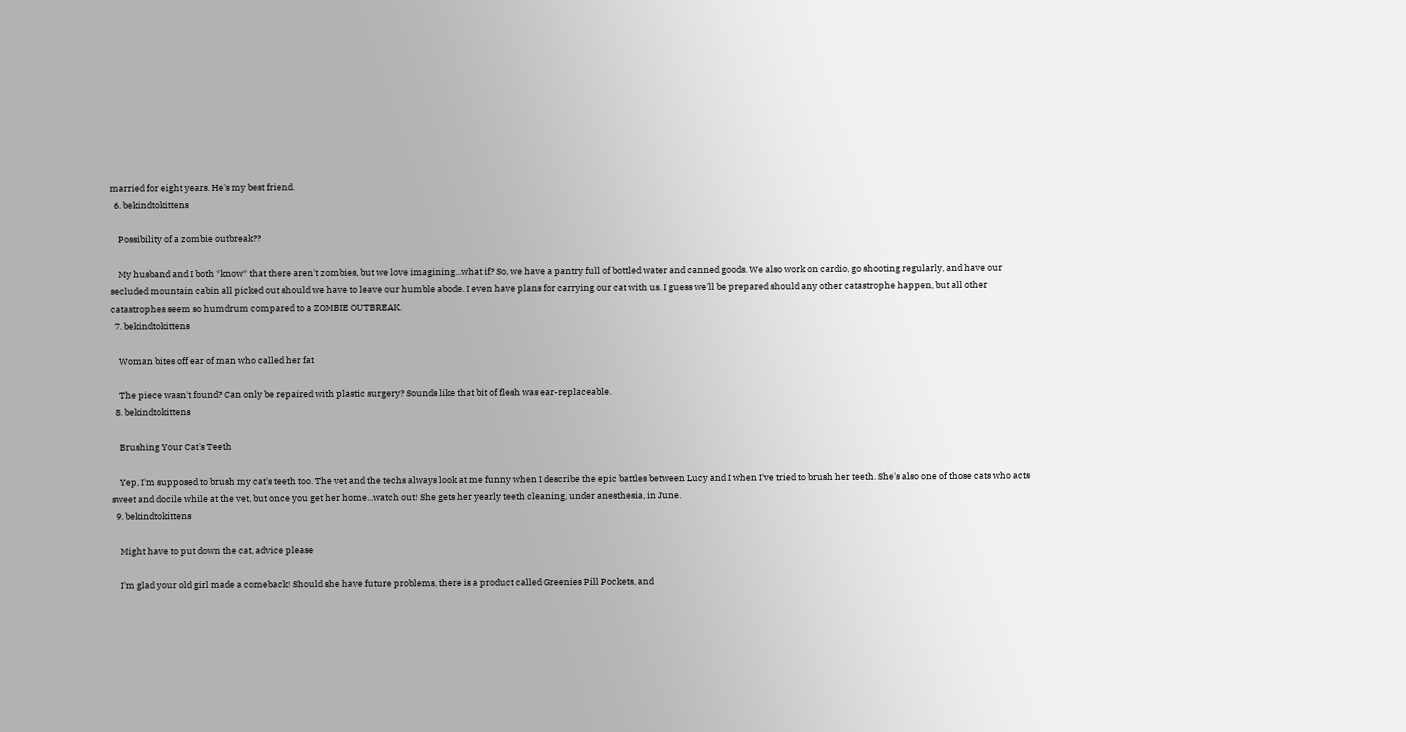married for eight years. He's my best friend.
  6. bekindtokittens

    Possibility of a zombie outbreak??

    My husband and I both *know* that there aren't zombies, but we love imagining...what if? So, we have a pantry full of bottled water and canned goods. We also work on cardio, go shooting regularly, and have our secluded mountain cabin all picked out should we have to leave our humble abode. I even have plans for carrying our cat with us. I guess we'll be prepared should any other catastrophe happen, but all other catastrophes seem so humdrum compared to a ZOMBIE OUTBREAK.
  7. bekindtokittens

    Woman bites off ear of man who called her fat

    The piece wasn't found? Can only be repaired with plastic surgery? Sounds like that bit of flesh was ear-replaceable.
  8. bekindtokittens

    Brushing Your Cat's Teeth

    Yep, I'm supposed to brush my cat's teeth too. The vet and the techs always look at me funny when I describe the epic battles between Lucy and I when I've tried to brush her teeth. She's also one of those cats who acts sweet and docile while at the vet, but once you get her home...watch out! She gets her yearly teeth cleaning, under anesthesia, in June.
  9. bekindtokittens

    Might have to put down the cat, advice please

    I'm glad your old girl made a comeback! Should she have future problems, there is a product called Greenies Pill Pockets, and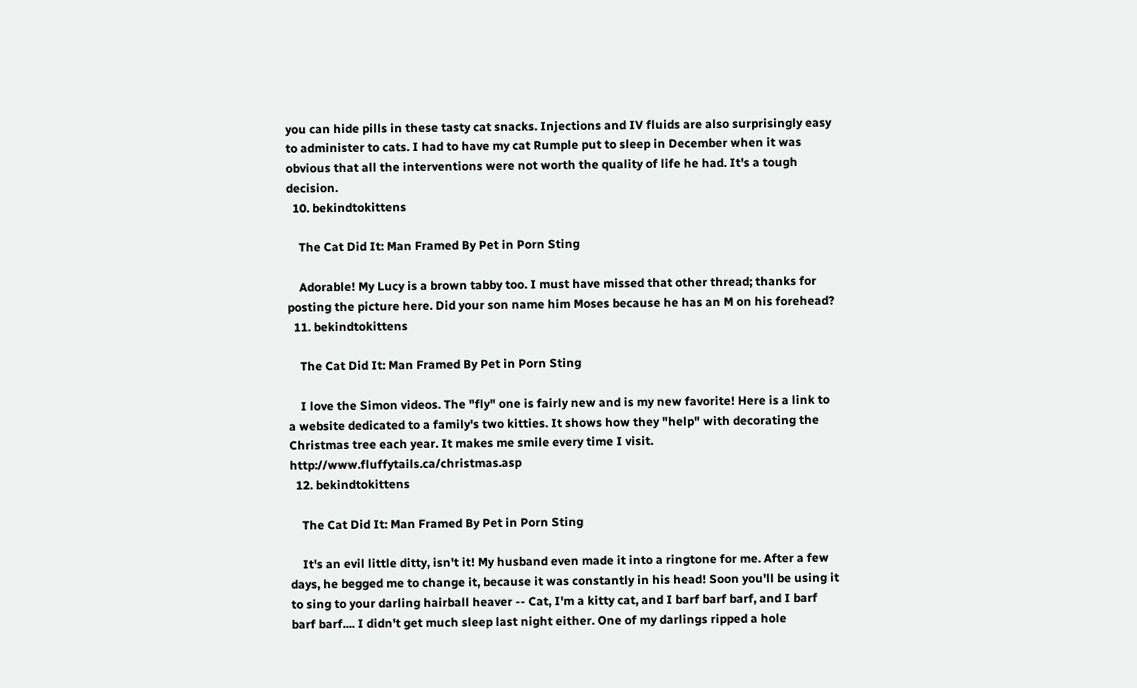you can hide pills in these tasty cat snacks. Injections and IV fluids are also surprisingly easy to administer to cats. I had to have my cat Rumple put to sleep in December when it was obvious that all the interventions were not worth the quality of life he had. It's a tough decision.
  10. bekindtokittens

    The Cat Did It: Man Framed By Pet in Porn Sting

    Adorable! My Lucy is a brown tabby too. I must have missed that other thread; thanks for posting the picture here. Did your son name him Moses because he has an M on his forehead?
  11. bekindtokittens

    The Cat Did It: Man Framed By Pet in Porn Sting

    I love the Simon videos. The "fly" one is fairly new and is my new favorite! Here is a link to a website dedicated to a family's two kitties. It shows how they "help" with decorating the Christmas tree each year. It makes me smile every time I visit. http://www.fluffytails.ca/christmas.asp
  12. bekindtokittens

    The Cat Did It: Man Framed By Pet in Porn Sting

    It's an evil little ditty, isn't it! My husband even made it into a ringtone for me. After a few days, he begged me to change it, because it was constantly in his head! Soon you'll be using it to sing to your darling hairball heaver -- Cat, I'm a kitty cat, and I barf barf barf, and I barf barf barf.... I didn't get much sleep last night either. One of my darlings ripped a hole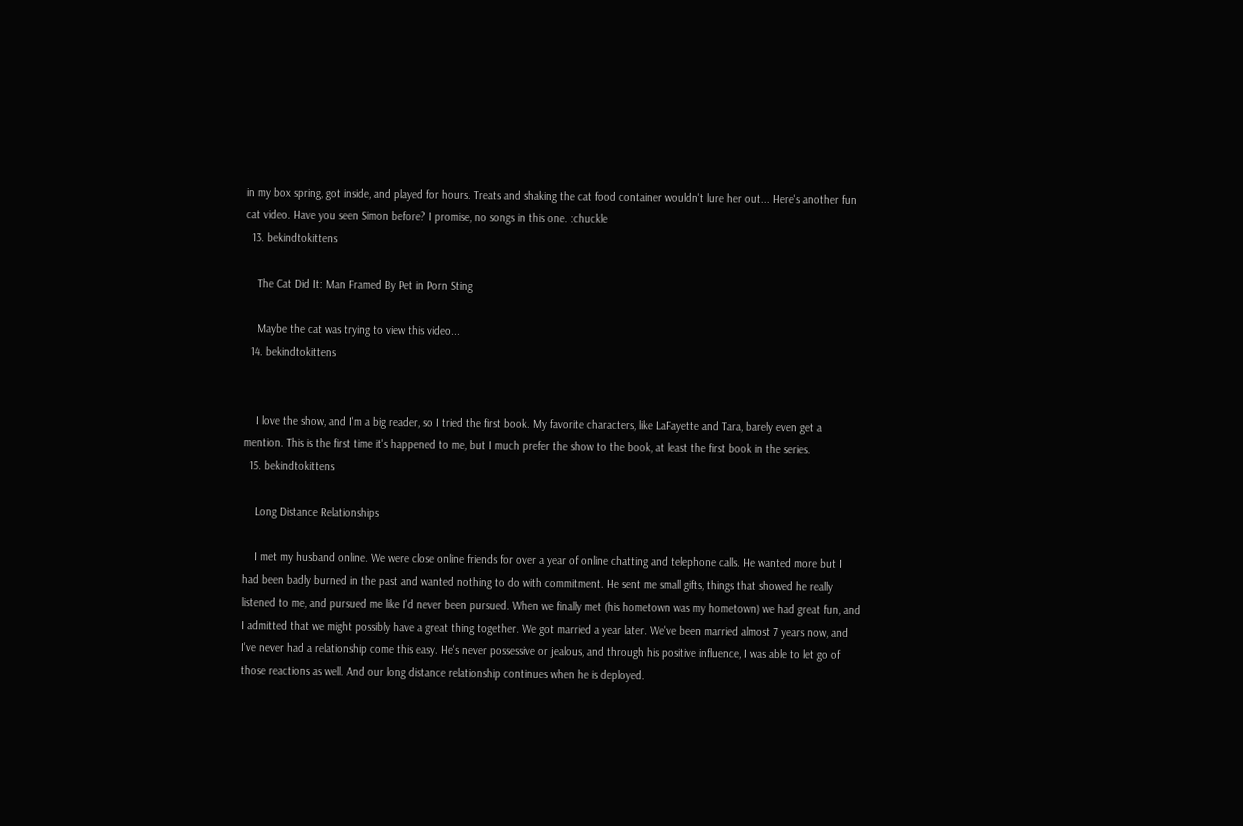in my box spring, got inside, and played for hours. Treats and shaking the cat food container wouldn't lure her out... Here's another fun cat video. Have you seen Simon before? I promise, no songs in this one. :chuckle
  13. bekindtokittens

    The Cat Did It: Man Framed By Pet in Porn Sting

    Maybe the cat was trying to view this video...
  14. bekindtokittens


    I love the show, and I'm a big reader, so I tried the first book. My favorite characters, like LaFayette and Tara, barely even get a mention. This is the first time it's happened to me, but I much prefer the show to the book, at least the first book in the series.
  15. bekindtokittens

    Long Distance Relationships

    I met my husband online. We were close online friends for over a year of online chatting and telephone calls. He wanted more but I had been badly burned in the past and wanted nothing to do with commitment. He sent me small gifts, things that showed he really listened to me, and pursued me like I'd never been pursued. When we finally met (his hometown was my hometown) we had great fun, and I admitted that we might possibly have a great thing together. We got married a year later. We've been married almost 7 years now, and I've never had a relationship come this easy. He's never possessive or jealous, and through his positive influence, I was able to let go of those reactions as well. And our long distance relationship continues when he is deployed.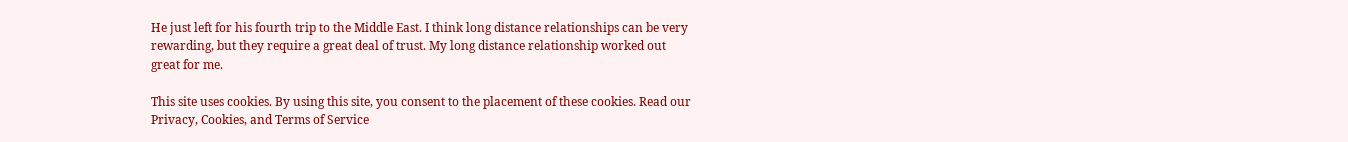He just left for his fourth trip to the Middle East. I think long distance relationships can be very rewarding, but they require a great deal of trust. My long distance relationship worked out great for me.

This site uses cookies. By using this site, you consent to the placement of these cookies. Read our Privacy, Cookies, and Terms of Service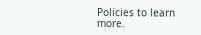Policies to learn more.